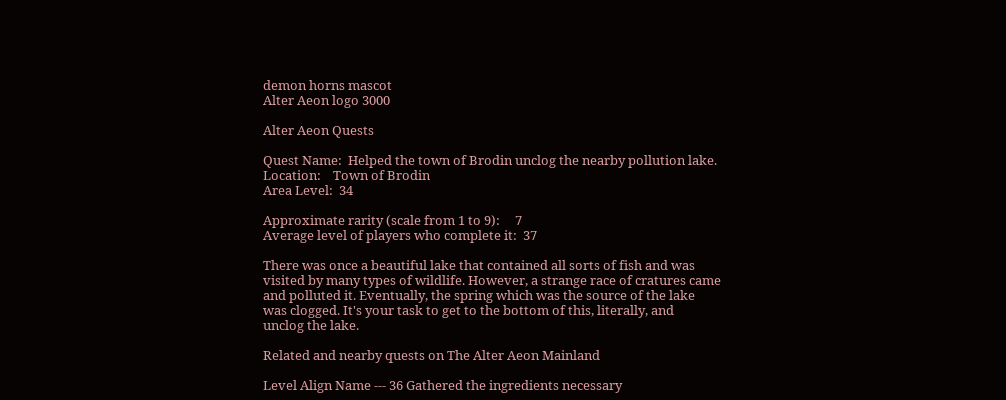demon horns mascot
Alter Aeon logo 3000

Alter Aeon Quests

Quest Name:  Helped the town of Brodin unclog the nearby pollution lake.
Location:    Town of Brodin
Area Level:  34

Approximate rarity (scale from 1 to 9):     7
Average level of players who complete it:  37

There was once a beautiful lake that contained all sorts of fish and was
visited by many types of wildlife. However, a strange race of cratures came
and polluted it. Eventually, the spring which was the source of the lake
was clogged. It's your task to get to the bottom of this, literally, and
unclog the lake.

Related and nearby quests on The Alter Aeon Mainland

Level Align Name --- 36 Gathered the ingredients necessary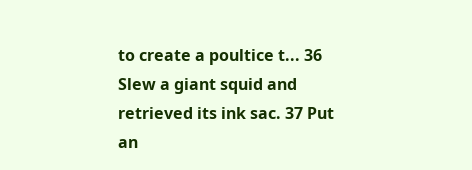to create a poultice t... 36 Slew a giant squid and retrieved its ink sac. 37 Put an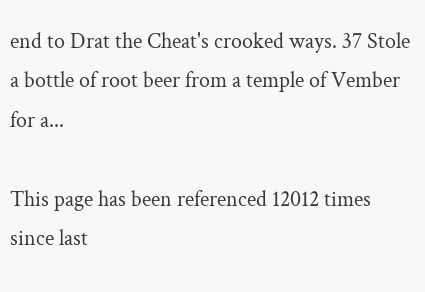end to Drat the Cheat's crooked ways. 37 Stole a bottle of root beer from a temple of Vember for a...

This page has been referenced 12012 times since last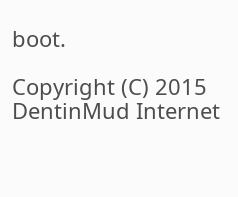boot.

Copyright (C) 2015 DentinMud Internet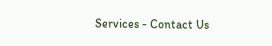Services - Contact Us